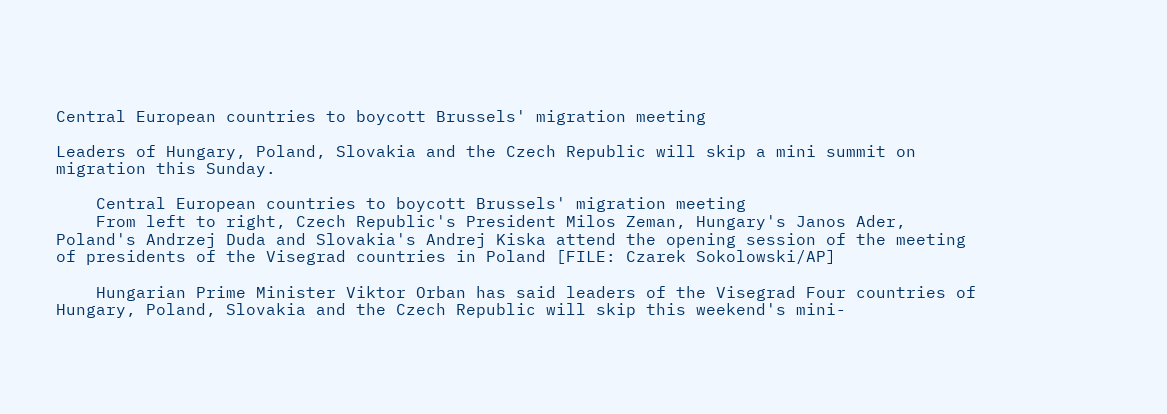Central European countries to boycott Brussels' migration meeting

Leaders of Hungary, Poland, Slovakia and the Czech Republic will skip a mini summit on migration this Sunday.

    Central European countries to boycott Brussels' migration meeting
    From left to right, Czech Republic's President Milos Zeman, Hungary's Janos Ader, Poland's Andrzej Duda and Slovakia's Andrej Kiska attend the opening session of the meeting of presidents of the Visegrad countries in Poland [FILE: Czarek Sokolowski/AP]

    Hungarian Prime Minister Viktor Orban has said leaders of the Visegrad Four countries of Hungary, Poland, Slovakia and the Czech Republic will skip this weekend's mini-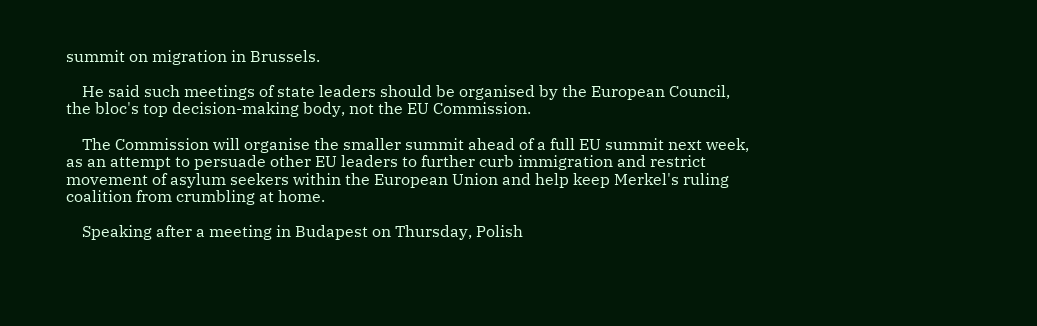summit on migration in Brussels.

    He said such meetings of state leaders should be organised by the European Council, the bloc's top decision-making body, not the EU Commission.

    The Commission will organise the smaller summit ahead of a full EU summit next week, as an attempt to persuade other EU leaders to further curb immigration and restrict movement of asylum seekers within the European Union and help keep Merkel's ruling coalition from crumbling at home.

    Speaking after a meeting in Budapest on Thursday, Polish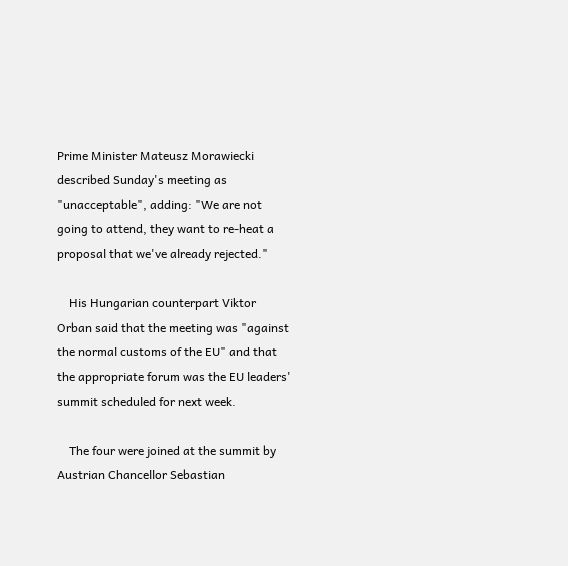Prime Minister Mateusz Morawiecki described Sunday's meeting as "unacceptable", adding: "We are not going to attend, they want to re-heat a proposal that we've already rejected."

    His Hungarian counterpart Viktor Orban said that the meeting was "against the normal customs of the EU" and that the appropriate forum was the EU leaders' summit scheduled for next week.

    The four were joined at the summit by Austrian Chancellor Sebastian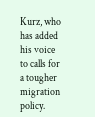Kurz, who has added his voice to calls for a tougher migration policy.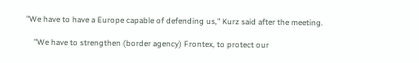"We have to have a Europe capable of defending us," Kurz said after the meeting.

    "We have to strengthen (border agency) Frontex, to protect our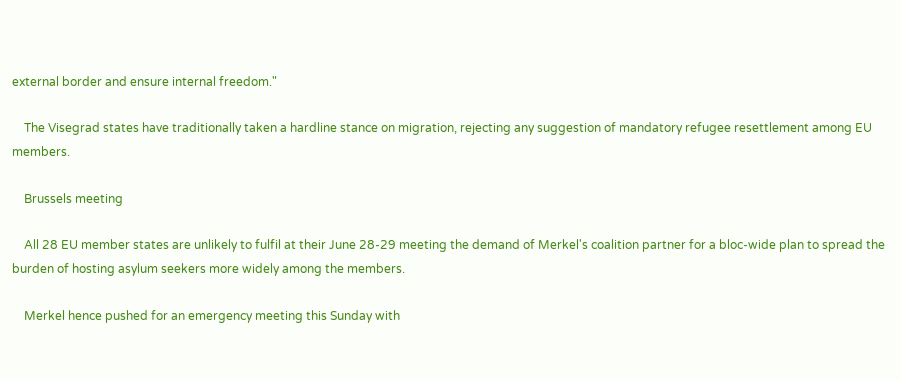external border and ensure internal freedom."

    The Visegrad states have traditionally taken a hardline stance on migration, rejecting any suggestion of mandatory refugee resettlement among EU members.

    Brussels meeting

    All 28 EU member states are unlikely to fulfil at their June 28-29 meeting the demand of Merkel's coalition partner for a bloc-wide plan to spread the burden of hosting asylum seekers more widely among the members.

    Merkel hence pushed for an emergency meeting this Sunday with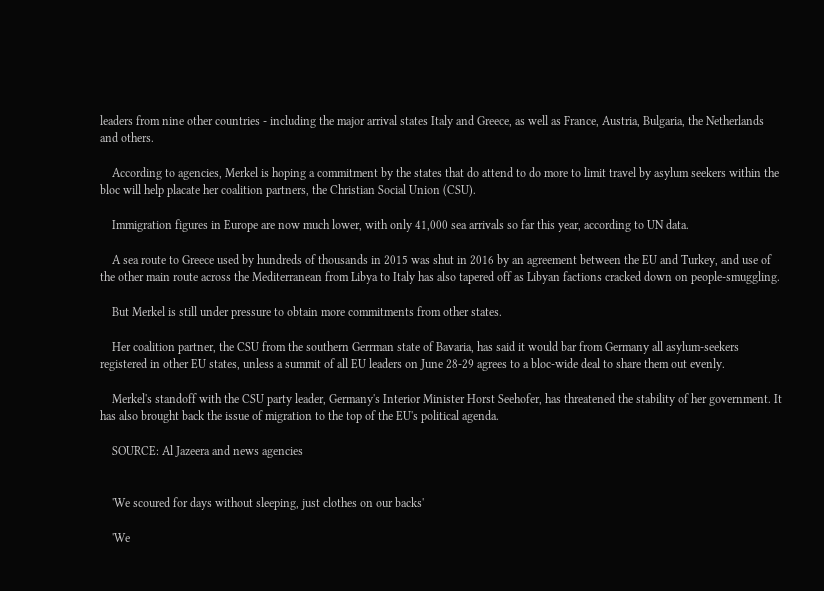leaders from nine other countries - including the major arrival states Italy and Greece, as well as France, Austria, Bulgaria, the Netherlands and others.

    According to agencies, Merkel is hoping a commitment by the states that do attend to do more to limit travel by asylum seekers within the bloc will help placate her coalition partners, the Christian Social Union (CSU).

    Immigration figures in Europe are now much lower, with only 41,000 sea arrivals so far this year, according to UN data.

    A sea route to Greece used by hundreds of thousands in 2015 was shut in 2016 by an agreement between the EU and Turkey, and use of the other main route across the Mediterranean from Libya to Italy has also tapered off as Libyan factions cracked down on people-smuggling.

    But Merkel is still under pressure to obtain more commitments from other states.

    Her coalition partner, the CSU from the southern Gerrman state of Bavaria, has said it would bar from Germany all asylum-seekers registered in other EU states, unless a summit of all EU leaders on June 28-29 agrees to a bloc-wide deal to share them out evenly.

    Merkel's standoff with the CSU party leader, Germany's Interior Minister Horst Seehofer, has threatened the stability of her government. It has also brought back the issue of migration to the top of the EU's political agenda.

    SOURCE: Al Jazeera and news agencies


    'We scoured for days without sleeping, just clothes on our backs'

    'We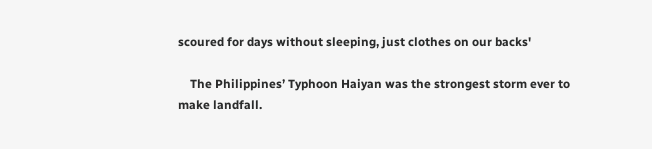scoured for days without sleeping, just clothes on our backs'

    The Philippines’ Typhoon Haiyan was the strongest storm ever to make landfall.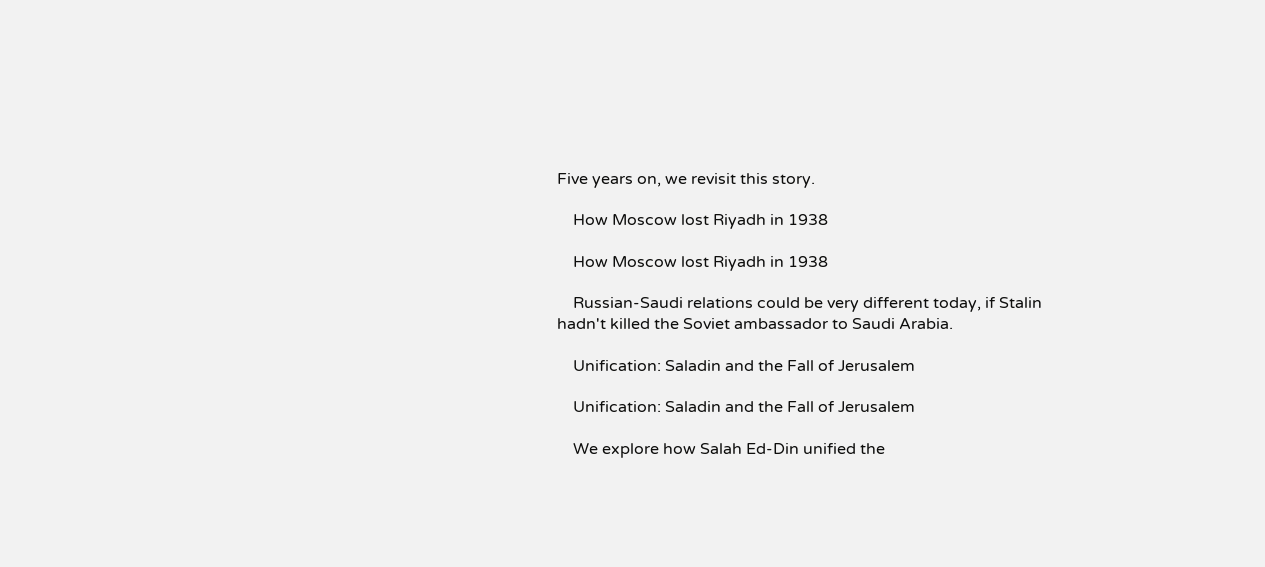Five years on, we revisit this story.

    How Moscow lost Riyadh in 1938

    How Moscow lost Riyadh in 1938

    Russian-Saudi relations could be very different today, if Stalin hadn't killed the Soviet ambassador to Saudi Arabia.

    Unification: Saladin and the Fall of Jerusalem

    Unification: Saladin and the Fall of Jerusalem

    We explore how Salah Ed-Din unified the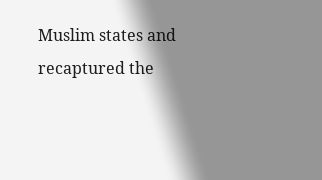Muslim states and recaptured the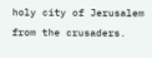holy city of Jerusalem from the crusaders.